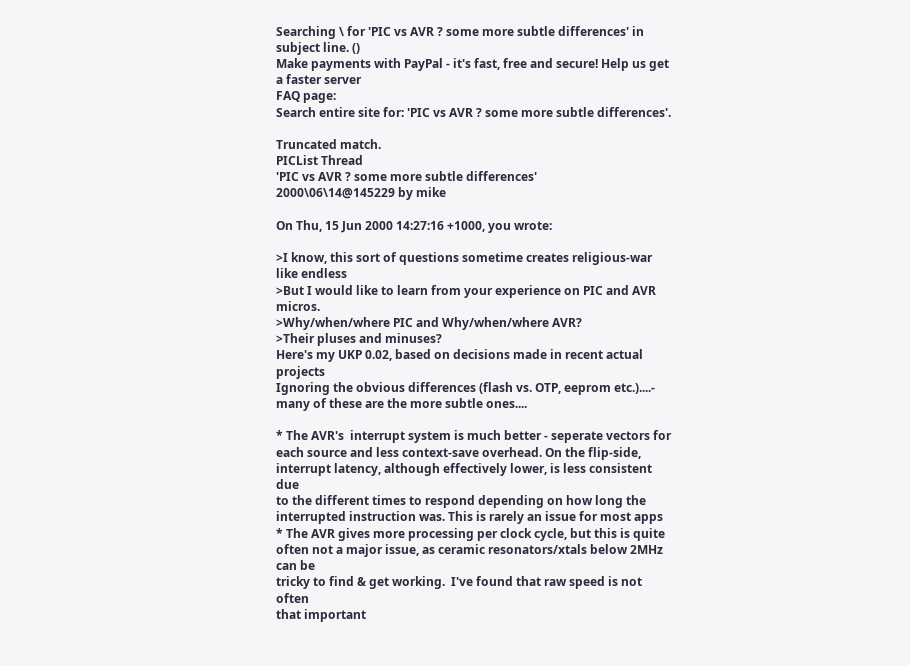Searching \ for 'PIC vs AVR ? some more subtle differences' in subject line. ()
Make payments with PayPal - it's fast, free and secure! Help us get a faster server
FAQ page:
Search entire site for: 'PIC vs AVR ? some more subtle differences'.

Truncated match.
PICList Thread
'PIC vs AVR ? some more subtle differences'
2000\06\14@145229 by mike

On Thu, 15 Jun 2000 14:27:16 +1000, you wrote:

>I know, this sort of questions sometime creates religious-war like endless
>But I would like to learn from your experience on PIC and AVR micros.
>Why/when/where PIC and Why/when/where AVR?
>Their pluses and minuses?
Here's my UKP 0.02, based on decisions made in recent actual projects
Ignoring the obvious differences (flash vs. OTP, eeprom etc.)....-
many of these are the more subtle ones....

* The AVR's  interrupt system is much better - seperate vectors for
each source and less context-save overhead. On the flip-side,
interrupt latency, although effectively lower, is less consistent due
to the different times to respond depending on how long the
interrupted instruction was. This is rarely an issue for most apps
* The AVR gives more processing per clock cycle, but this is quite
often not a major issue, as ceramic resonators/xtals below 2MHz can be
tricky to find & get working.  I've found that raw speed is not often
that important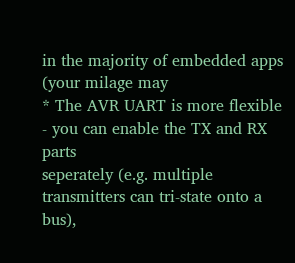in the majority of embedded apps (your milage may
* The AVR UART is more flexible - you can enable the TX and RX parts
seperately (e.g. multiple transmitters can tri-state onto a bus),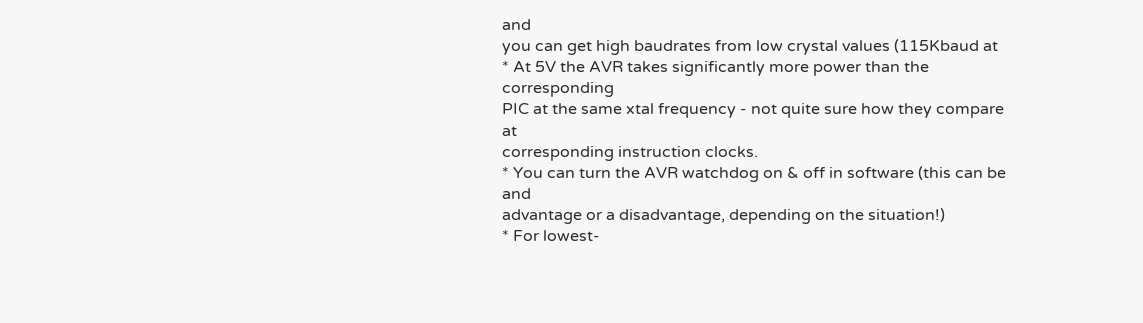and
you can get high baudrates from low crystal values (115Kbaud at
* At 5V the AVR takes significantly more power than the corresponding
PIC at the same xtal frequency - not quite sure how they compare at
corresponding instruction clocks.
* You can turn the AVR watchdog on & off in software (this can be and
advantage or a disadvantage, depending on the situation!)
* For lowest-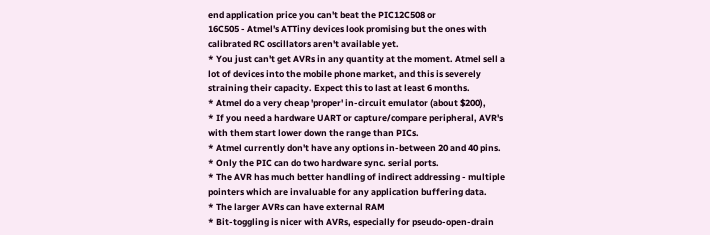end application price you can't beat the PIC12C508 or
16C505 - Atmel's ATTiny devices look promising but the ones with
calibrated RC oscillators aren't available yet.
* You just can't get AVRs in any quantity at the moment. Atmel sell a
lot of devices into the mobile phone market, and this is severely
straining their capacity. Expect this to last at least 6 months.
* Atmel do a very cheap 'proper' in-circuit emulator (about $200),
* If you need a hardware UART or capture/compare peripheral, AVR's
with them start lower down the range than PICs.
* Atmel currently don't have any options in-between 20 and 40 pins.
* Only the PIC can do two hardware sync. serial ports.
* The AVR has much better handling of indirect addressing - multiple
pointers which are invaluable for any application buffering data.
* The larger AVRs can have external RAM
* Bit-toggling is nicer with AVRs, especially for pseudo-open-drain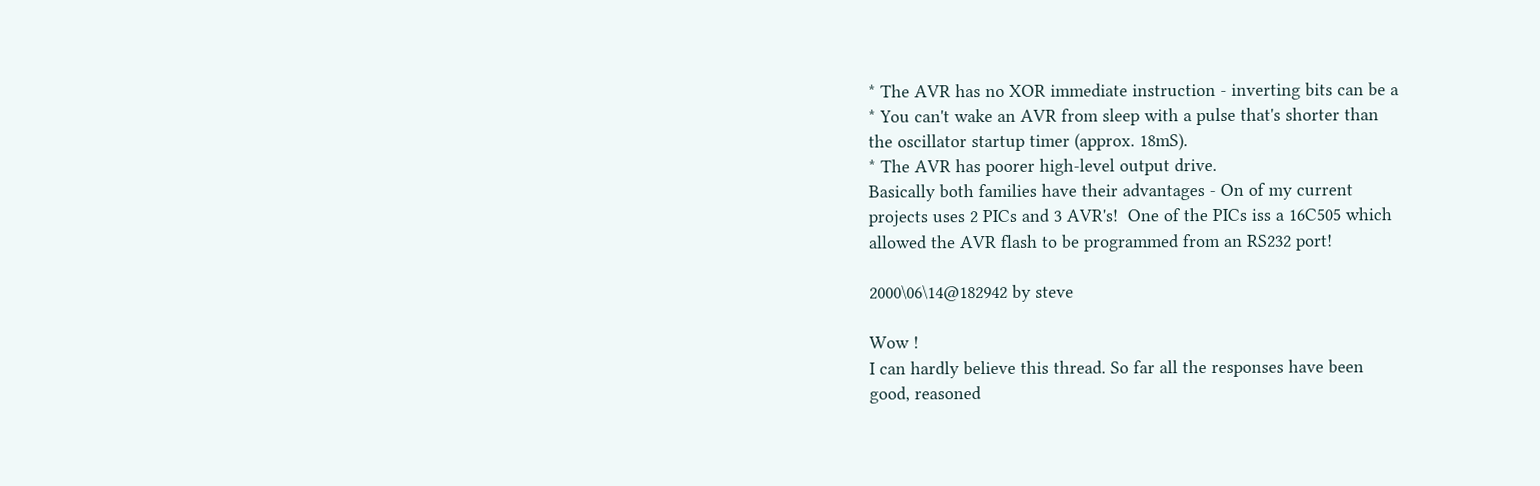* The AVR has no XOR immediate instruction - inverting bits can be a
* You can't wake an AVR from sleep with a pulse that's shorter than
the oscillator startup timer (approx. 18mS).
* The AVR has poorer high-level output drive.
Basically both families have their advantages - On of my current
projects uses 2 PICs and 3 AVR's!  One of the PICs iss a 16C505 which
allowed the AVR flash to be programmed from an RS232 port!

2000\06\14@182942 by steve

Wow !
I can hardly believe this thread. So far all the responses have been
good, reasoned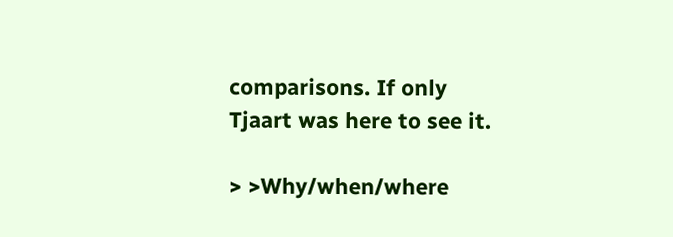comparisons. If only Tjaart was here to see it.

> >Why/when/where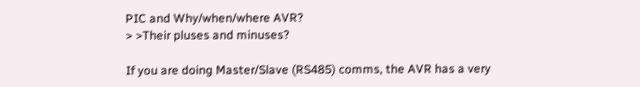PIC and Why/when/where AVR?
> >Their pluses and minuses?

If you are doing Master/Slave (RS485) comms, the AVR has a very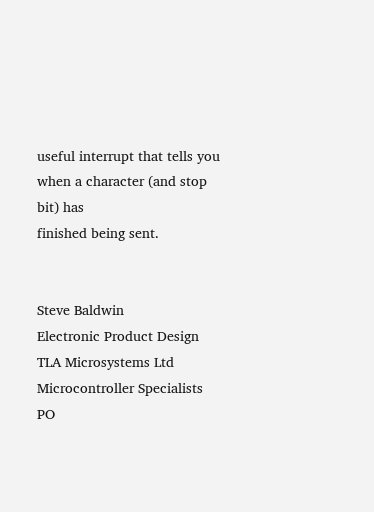useful interrupt that tells you when a character (and stop bit) has
finished being sent.


Steve Baldwin                Electronic Product Design
TLA Microsystems Ltd         Microcontroller Specialists
PO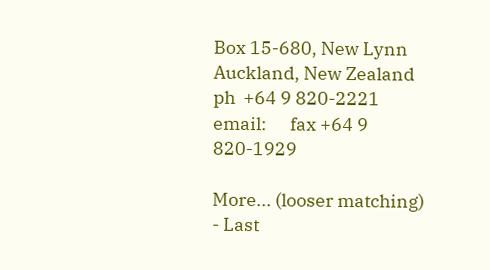Box 15-680, New Lynn
Auckland, New Zealand        ph  +64 9 820-2221
email:      fax +64 9 820-1929

More... (looser matching)
- Last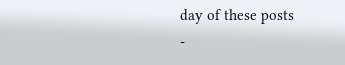day of these posts
-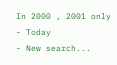In 2000 , 2001 only
- Today
- New search...